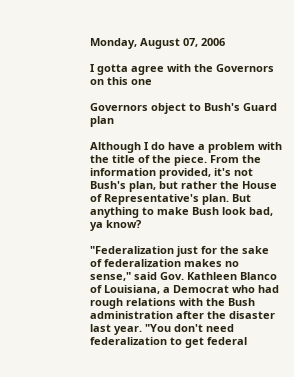Monday, August 07, 2006

I gotta agree with the Governors on this one

Governors object to Bush's Guard plan

Although I do have a problem with the title of the piece. From the information provided, it's not Bush's plan, but rather the House of Representative's plan. But anything to make Bush look bad, ya know?

"Federalization just for the sake of federalization makes no sense," said Gov. Kathleen Blanco of Louisiana, a Democrat who had rough relations with the Bush administration after the disaster last year. "You don't need federalization to get federal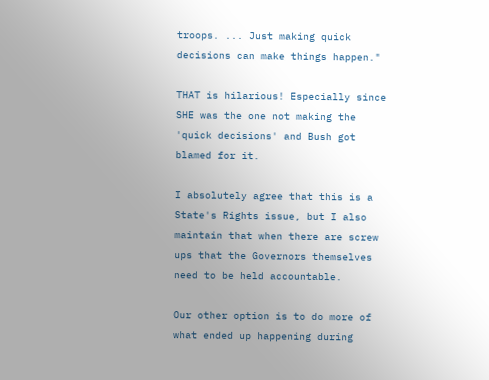troops. ... Just making quick decisions can make things happen."

THAT is hilarious! Especially since SHE was the one not making the 'quick decisions' and Bush got blamed for it.

I absolutely agree that this is a State's Rights issue, but I also maintain that when there are screw ups that the Governors themselves need to be held accountable.

Our other option is to do more of what ended up happening during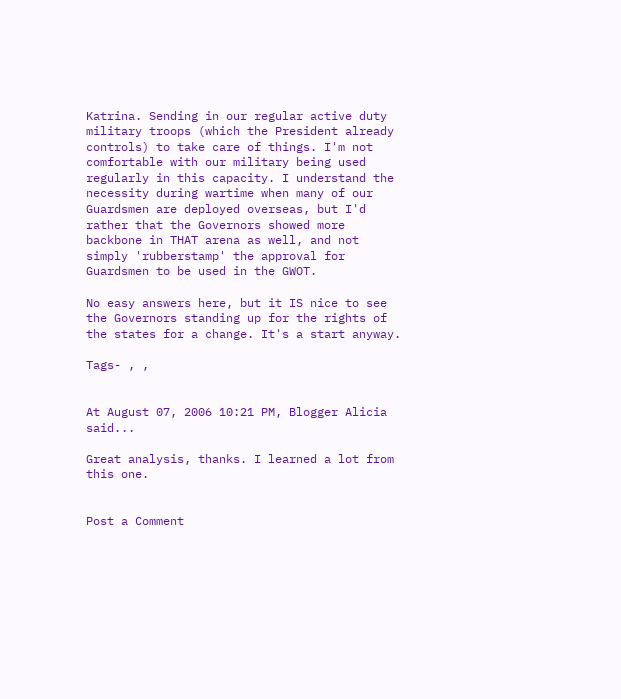Katrina. Sending in our regular active duty military troops (which the President already controls) to take care of things. I'm not comfortable with our military being used regularly in this capacity. I understand the necessity during wartime when many of our Guardsmen are deployed overseas, but I'd rather that the Governors showed more backbone in THAT arena as well, and not simply 'rubberstamp' the approval for Guardsmen to be used in the GWOT.

No easy answers here, but it IS nice to see the Governors standing up for the rights of the states for a change. It's a start anyway.

Tags- , ,


At August 07, 2006 10:21 PM, Blogger Alicia said...

Great analysis, thanks. I learned a lot from this one.


Post a Comment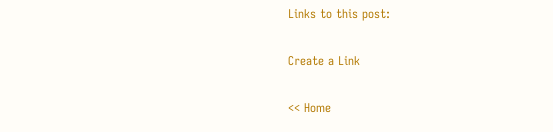Links to this post:

Create a Link

<< Home